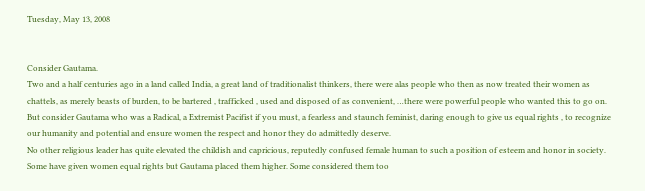Tuesday, May 13, 2008


Consider Gautama.
Two and a half centuries ago in a land called India, a great land of traditionalist thinkers, there were alas people who then as now treated their women as chattels, as merely beasts of burden, to be bartered , trafficked , used and disposed of as convenient, …there were powerful people who wanted this to go on.
But consider Gautama who was a Radical, a Extremist Pacifist if you must, a fearless and staunch feminist, daring enough to give us equal rights , to recognize our humanity and potential and ensure women the respect and honor they do admittedly deserve.
No other religious leader has quite elevated the childish and capricious, reputedly confused female human to such a position of esteem and honor in society.
Some have given women equal rights but Gautama placed them higher. Some considered them too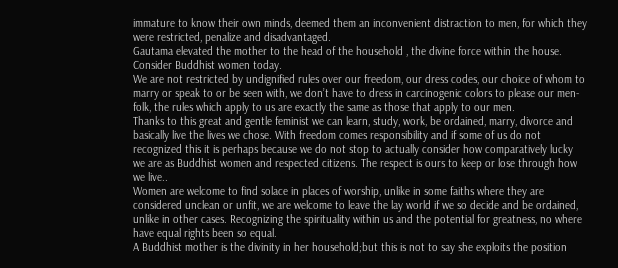immature to know their own minds, deemed them an inconvenient distraction to men, for which they were restricted, penalize and disadvantaged.
Gautama elevated the mother to the head of the household , the divine force within the house.
Consider Buddhist women today.
We are not restricted by undignified rules over our freedom, our dress codes, our choice of whom to marry or speak to or be seen with, we don’t have to dress in carcinogenic colors to please our men-folk, the rules which apply to us are exactly the same as those that apply to our men.
Thanks to this great and gentle feminist we can learn, study, work, be ordained, marry, divorce and basically live the lives we chose. With freedom comes responsibility and if some of us do not recognized this it is perhaps because we do not stop to actually consider how comparatively lucky we are as Buddhist women and respected citizens. The respect is ours to keep or lose through how we live..
Women are welcome to find solace in places of worship, unlike in some faiths where they are considered unclean or unfit, we are welcome to leave the lay world if we so decide and be ordained, unlike in other cases. Recognizing the spirituality within us and the potential for greatness, no where have equal rights been so equal.
A Buddhist mother is the divinity in her household;but this is not to say she exploits the position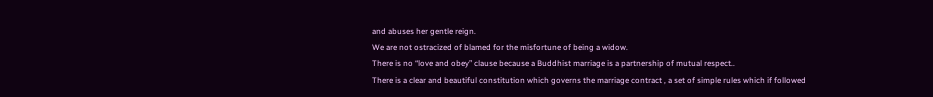and abuses her gentle reign.
We are not ostracized of blamed for the misfortune of being a widow.
There is no “love and obey” clause because a Buddhist marriage is a partnership of mutual respect..
There is a clear and beautiful constitution which governs the marriage contract , a set of simple rules which if followed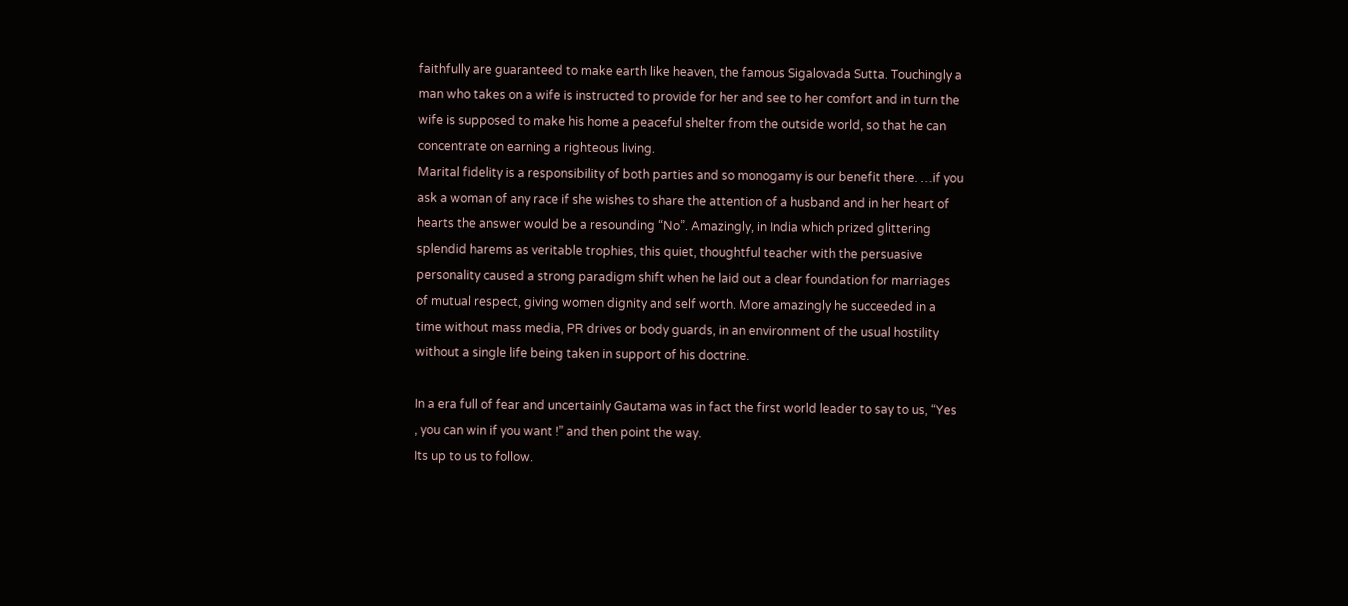faithfully are guaranteed to make earth like heaven, the famous Sigalovada Sutta. Touchingly a man who takes on a wife is instructed to provide for her and see to her comfort and in turn the wife is supposed to make his home a peaceful shelter from the outside world, so that he can concentrate on earning a righteous living.
Marital fidelity is a responsibility of both parties and so monogamy is our benefit there. …if you ask a woman of any race if she wishes to share the attention of a husband and in her heart of hearts the answer would be a resounding “No”. Amazingly, in India which prized glittering splendid harems as veritable trophies, this quiet, thoughtful teacher with the persuasive personality caused a strong paradigm shift when he laid out a clear foundation for marriages of mutual respect, giving women dignity and self worth. More amazingly he succeeded in a time without mass media, PR drives or body guards, in an environment of the usual hostility without a single life being taken in support of his doctrine.

In a era full of fear and uncertainly Gautama was in fact the first world leader to say to us, “Yes , you can win if you want !” and then point the way.
Its up to us to follow.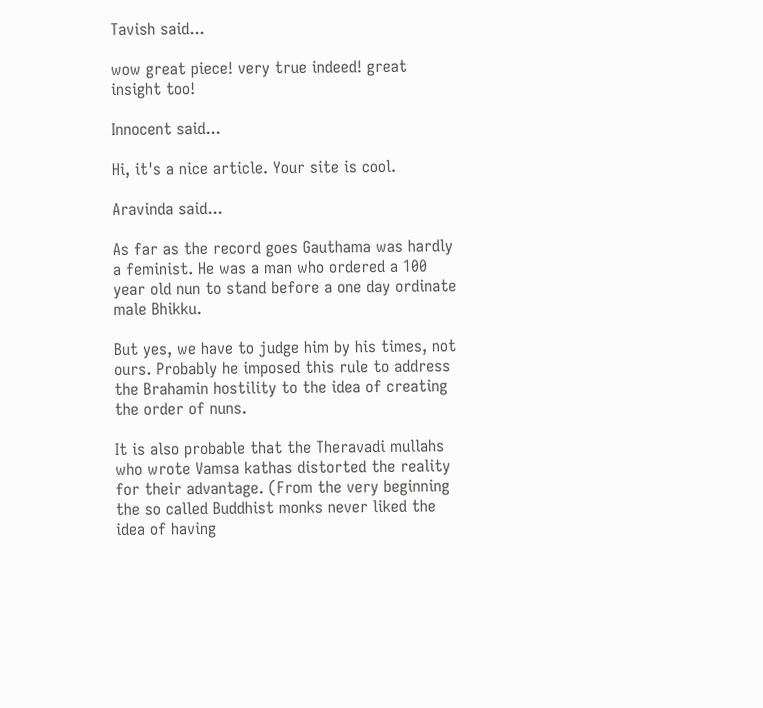Tavish said...

wow great piece! very true indeed! great insight too!

Innocent said...

Hi, it's a nice article. Your site is cool.

Aravinda said...

As far as the record goes Gauthama was hardly a feminist. He was a man who ordered a 100 year old nun to stand before a one day ordinate male Bhikku.

But yes, we have to judge him by his times, not ours. Probably he imposed this rule to address the Brahamin hostility to the idea of creating the order of nuns.

It is also probable that the Theravadi mullahs who wrote Vamsa kathas distorted the reality for their advantage. (From the very beginning the so called Buddhist monks never liked the idea of having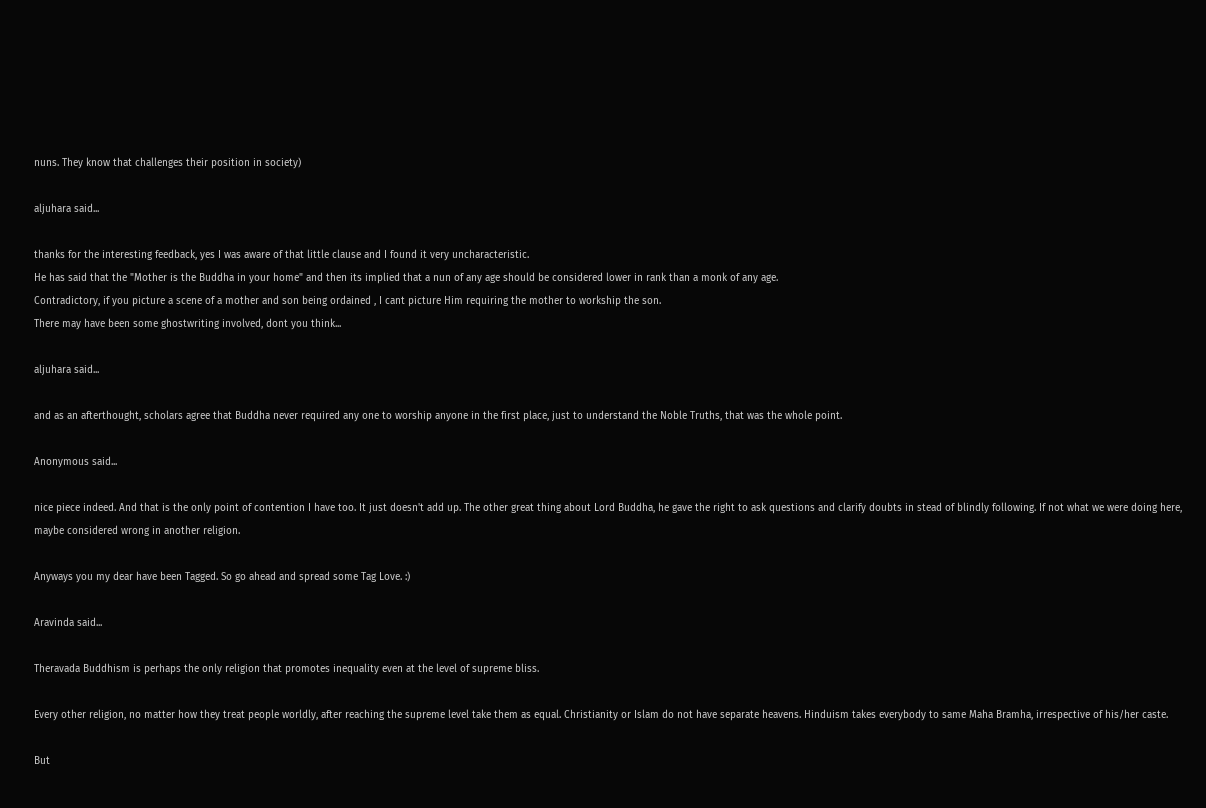nuns. They know that challenges their position in society)

aljuhara said...

thanks for the interesting feedback, yes I was aware of that little clause and I found it very uncharacteristic.
He has said that the "Mother is the Buddha in your home" and then its implied that a nun of any age should be considered lower in rank than a monk of any age.
Contradictory, if you picture a scene of a mother and son being ordained , I cant picture Him requiring the mother to workship the son.
There may have been some ghostwriting involved, dont you think...

aljuhara said...

and as an afterthought, scholars agree that Buddha never required any one to worship anyone in the first place, just to understand the Noble Truths, that was the whole point.

Anonymous said...

nice piece indeed. And that is the only point of contention I have too. It just doesn't add up. The other great thing about Lord Buddha, he gave the right to ask questions and clarify doubts in stead of blindly following. If not what we were doing here, maybe considered wrong in another religion.

Anyways you my dear have been Tagged. So go ahead and spread some Tag Love. :)

Aravinda said...

Theravada Buddhism is perhaps the only religion that promotes inequality even at the level of supreme bliss.

Every other religion, no matter how they treat people worldly, after reaching the supreme level take them as equal. Christianity or Islam do not have separate heavens. Hinduism takes everybody to same Maha Bramha, irrespective of his/her caste.

But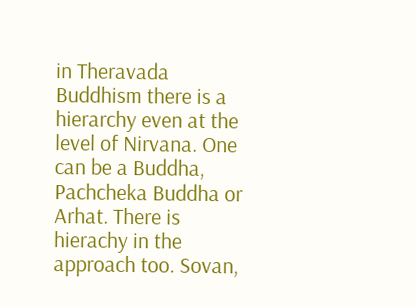in Theravada Buddhism there is a hierarchy even at the level of Nirvana. One can be a Buddha, Pachcheka Buddha or Arhat. There is hierachy in the approach too. Sovan,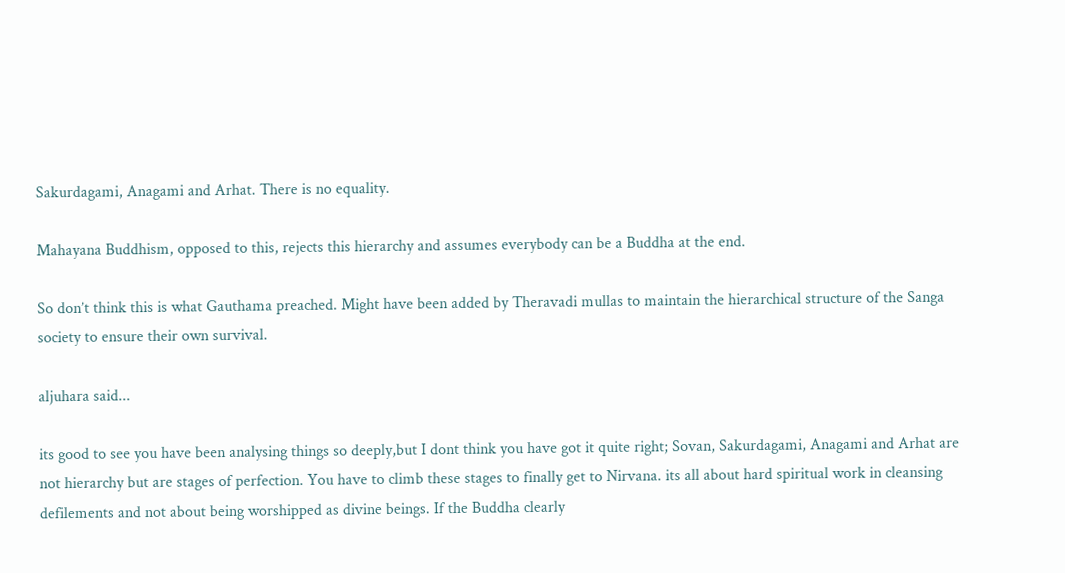Sakurdagami, Anagami and Arhat. There is no equality.

Mahayana Buddhism, opposed to this, rejects this hierarchy and assumes everybody can be a Buddha at the end.

So don’t think this is what Gauthama preached. Might have been added by Theravadi mullas to maintain the hierarchical structure of the Sanga society to ensure their own survival.

aljuhara said...

its good to see you have been analysing things so deeply,but I dont think you have got it quite right; Sovan, Sakurdagami, Anagami and Arhat are not hierarchy but are stages of perfection. You have to climb these stages to finally get to Nirvana. its all about hard spiritual work in cleansing defilements and not about being worshipped as divine beings. If the Buddha clearly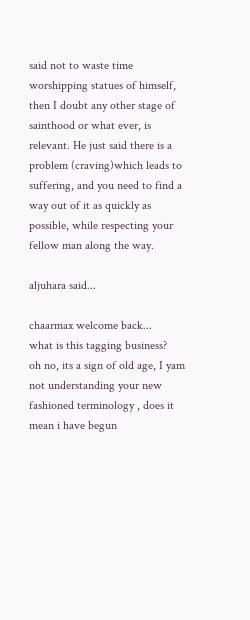said not to waste time worshipping statues of himself, then I doubt any other stage of sainthood or what ever, is relevant. He just said there is a problem (craving)which leads to suffering, and you need to find a way out of it as quickly as possible, while respecting your fellow man along the way.

aljuhara said...

chaarmax welcome back...
what is this tagging business?
oh no, its a sign of old age, I yam not understanding your new fashioned terminology , does it mean i have begun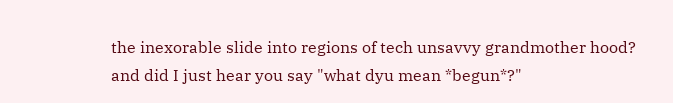the inexorable slide into regions of tech unsavvy grandmother hood?
and did I just hear you say "what dyu mean *begun*?"